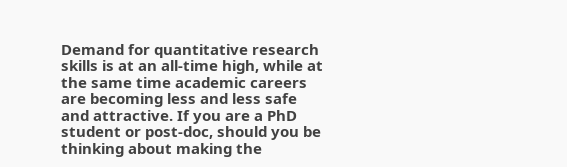Demand for quantitative research skills is at an all-time high, while at the same time academic careers are becoming less and less safe and attractive. If you are a PhD student or post-doc, should you be thinking about making the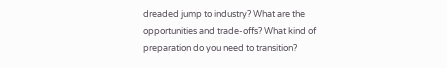dreaded jump to industry? What are the opportunities and trade-offs? What kind of preparation do you need to transition?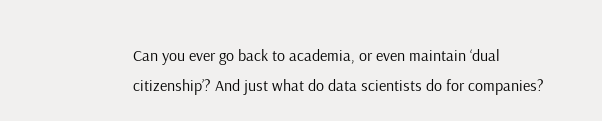Can you ever go back to academia, or even maintain ‘dual citizenship’? And just what do data scientists do for companies?